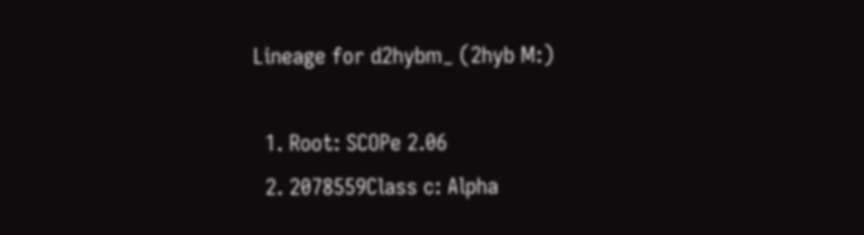Lineage for d2hybm_ (2hyb M:)

  1. Root: SCOPe 2.06
  2. 2078559Class c: Alpha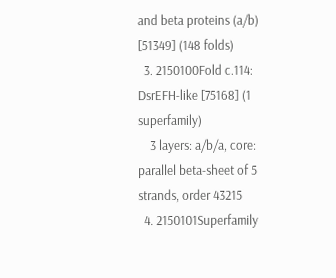and beta proteins (a/b) [51349] (148 folds)
  3. 2150100Fold c.114: DsrEFH-like [75168] (1 superfamily)
    3 layers: a/b/a, core: parallel beta-sheet of 5 strands, order 43215
  4. 2150101Superfamily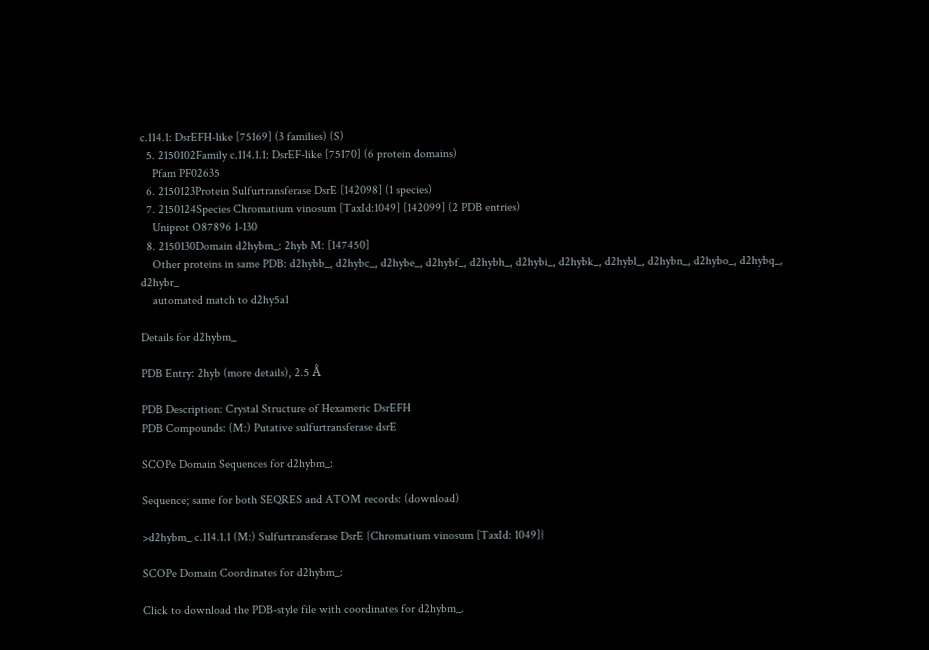c.114.1: DsrEFH-like [75169] (3 families) (S)
  5. 2150102Family c.114.1.1: DsrEF-like [75170] (6 protein domains)
    Pfam PF02635
  6. 2150123Protein Sulfurtransferase DsrE [142098] (1 species)
  7. 2150124Species Chromatium vinosum [TaxId:1049] [142099] (2 PDB entries)
    Uniprot O87896 1-130
  8. 2150130Domain d2hybm_: 2hyb M: [147450]
    Other proteins in same PDB: d2hybb_, d2hybc_, d2hybe_, d2hybf_, d2hybh_, d2hybi_, d2hybk_, d2hybl_, d2hybn_, d2hybo_, d2hybq_, d2hybr_
    automated match to d2hy5a1

Details for d2hybm_

PDB Entry: 2hyb (more details), 2.5 Å

PDB Description: Crystal Structure of Hexameric DsrEFH
PDB Compounds: (M:) Putative sulfurtransferase dsrE

SCOPe Domain Sequences for d2hybm_:

Sequence; same for both SEQRES and ATOM records: (download)

>d2hybm_ c.114.1.1 (M:) Sulfurtransferase DsrE {Chromatium vinosum [TaxId: 1049]}

SCOPe Domain Coordinates for d2hybm_:

Click to download the PDB-style file with coordinates for d2hybm_.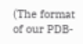(The format of our PDB-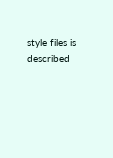style files is described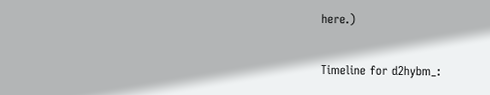here.)

Timeline for d2hybm_: